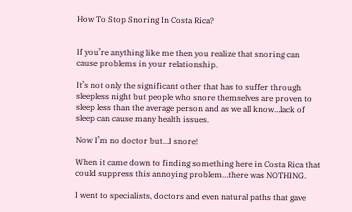How To Stop Snoring In Costa Rica?


If you’re anything like me then you realize that snoring can cause problems in your relationship.

It’s not only the significant other that has to suffer through sleepless night but people who snore themselves are proven to sleep less than the average person and as we all know…lack of sleep can cause many health issues.

Now I’m no doctor but…I snore!

When it came down to finding something here in Costa Rica that could suppress this annoying problem…there was NOTHING.

I went to specialists, doctors and even natural paths that gave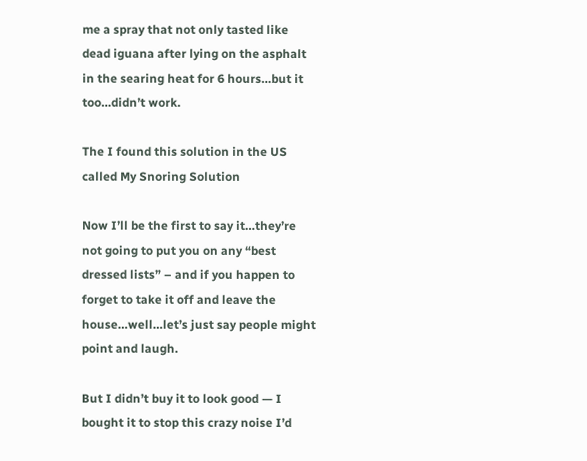me a spray that not only tasted like dead iguana after lying on the asphalt in the searing heat for 6 hours…but it too…didn’t work.

The I found this solution in the US called My Snoring Solution

Now I’ll be the first to say it…they’re not going to put you on any “best dressed lists” – and if you happen to forget to take it off and leave the house…well…let’s just say people might point and laugh.

But I didn’t buy it to look good — I bought it to stop this crazy noise I’d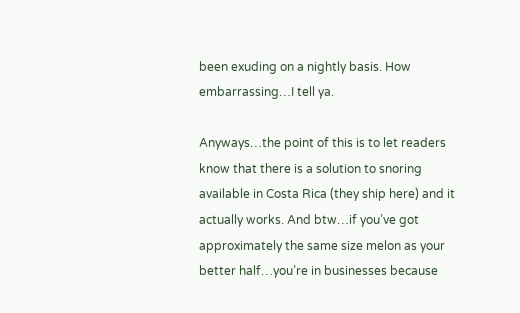been exuding on a nightly basis. How embarrassing…I tell ya.

Anyways…the point of this is to let readers know that there is a solution to snoring available in Costa Rica (they ship here) and it actually works. And btw…if you’ve got approximately the same size melon as your better half…you’re in businesses because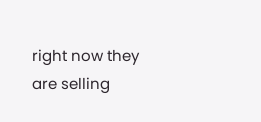right now they are selling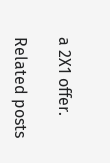a 2X1 offer.

Related posts